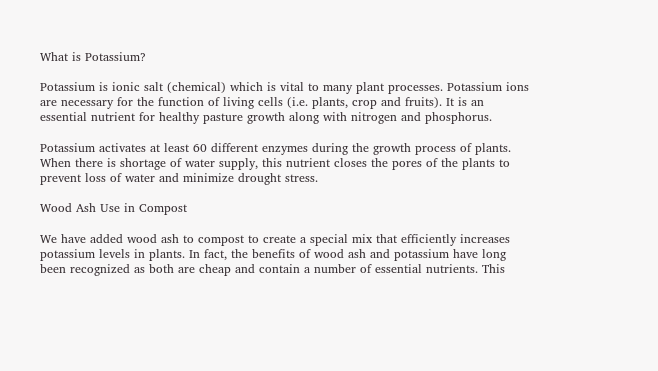What is Potassium?

Potassium is ionic salt (chemical) which is vital to many plant processes. Potassium ions are necessary for the function of living cells (i.e. plants, crop and fruits). It is an essential nutrient for healthy pasture growth along with nitrogen and phosphorus.

Potassium activates at least 60 different enzymes during the growth process of plants. When there is shortage of water supply, this nutrient closes the pores of the plants to prevent loss of water and minimize drought stress.

Wood Ash Use in Compost

We have added wood ash to compost to create a special mix that efficiently increases potassium levels in plants. In fact, the benefits of wood ash and potassium have long been recognized as both are cheap and contain a number of essential nutrients. This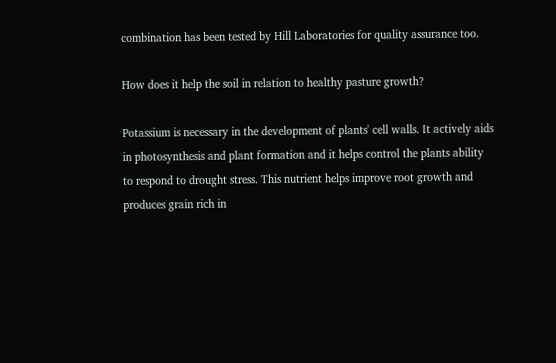combination has been tested by Hill Laboratories for quality assurance too.

How does it help the soil in relation to healthy pasture growth?

Potassium is necessary in the development of plants' cell walls. It actively aids in photosynthesis and plant formation and it helps control the plants ability to respond to drought stress. This nutrient helps improve root growth and produces grain rich in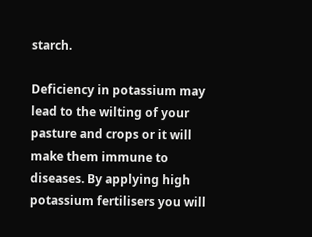starch.

Deficiency in potassium may lead to the wilting of your pasture and crops or it will make them immune to diseases. By applying high potassium fertilisers you will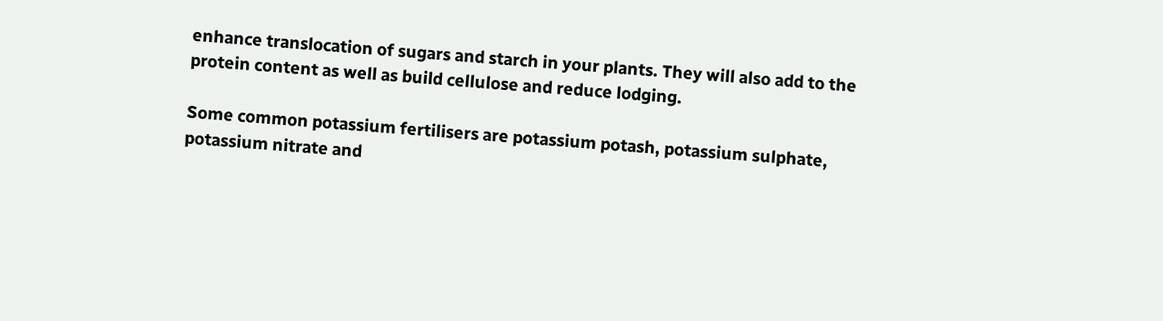enhance translocation of sugars and starch in your plants. They will also add to the protein content as well as build cellulose and reduce lodging.

Some common potassium fertilisers are potassium potash, potassium sulphate, potassium nitrate and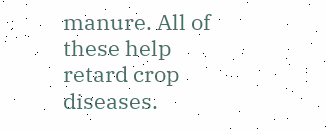manure. All of these help retard crop diseases.